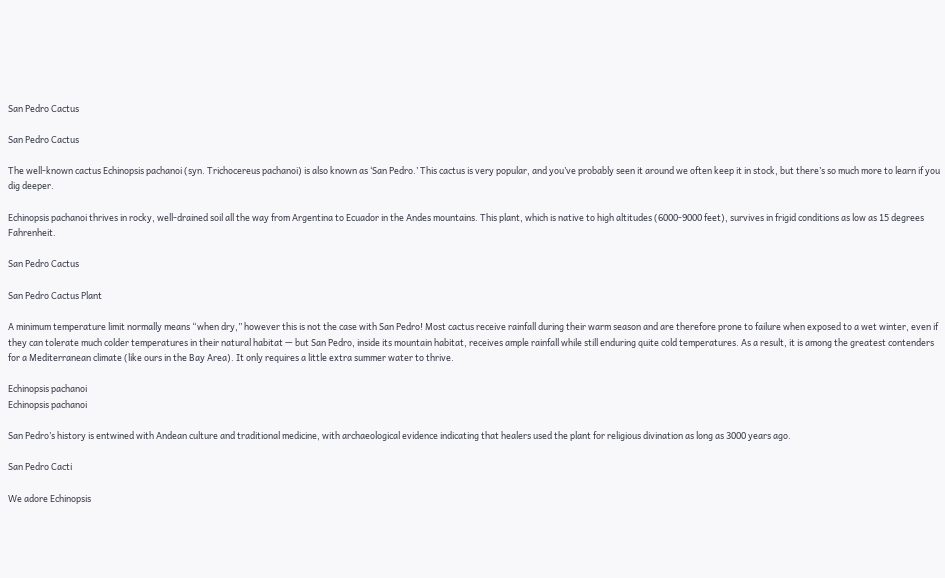San Pedro Cactus

San Pedro Cactus

The well-known cactus Echinopsis pachanoi (syn. Trichocereus pachanoi) is also known as ‘San Pedro.’ This cactus is very popular, and you’ve probably seen it around we often keep it in stock, but there’s so much more to learn if you dig deeper.

Echinopsis pachanoi thrives in rocky, well-drained soil all the way from Argentina to Ecuador in the Andes mountains. This plant, which is native to high altitudes (6000-9000 feet), survives in frigid conditions as low as 15 degrees Fahrenheit.

San Pedro Cactus

San Pedro Cactus Plant

A minimum temperature limit normally means “when dry,” however this is not the case with San Pedro! Most cactus receive rainfall during their warm season and are therefore prone to failure when exposed to a wet winter, even if they can tolerate much colder temperatures in their natural habitat — but San Pedro, inside its mountain habitat, receives ample rainfall while still enduring quite cold temperatures. As a result, it is among the greatest contenders for a Mediterranean climate (like ours in the Bay Area). It only requires a little extra summer water to thrive.

Echinopsis pachanoi
Echinopsis pachanoi

San Pedro’s history is entwined with Andean culture and traditional medicine, with archaeological evidence indicating that healers used the plant for religious divination as long as 3000 years ago.

San Pedro Cacti

We adore Echinopsis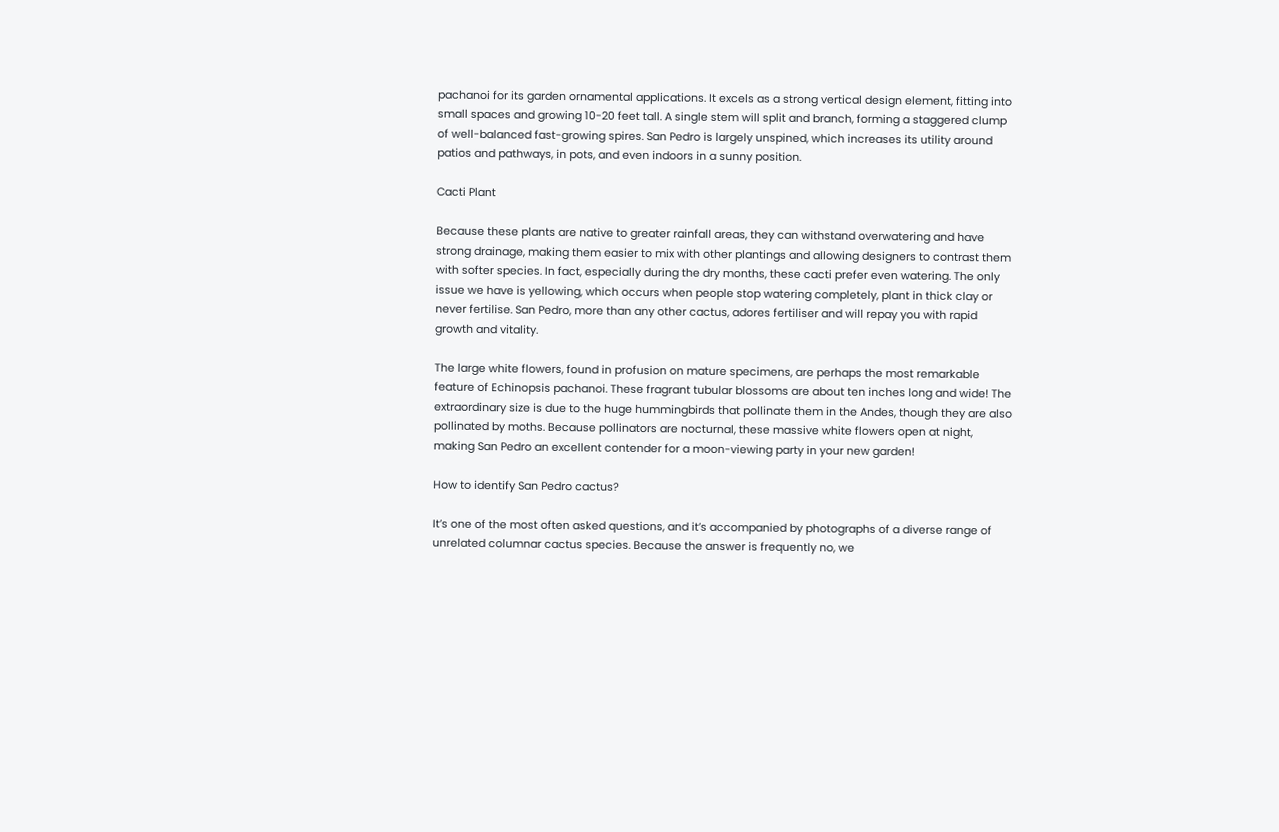pachanoi for its garden ornamental applications. It excels as a strong vertical design element, fitting into small spaces and growing 10-20 feet tall. A single stem will split and branch, forming a staggered clump of well-balanced fast-growing spires. San Pedro is largely unspined, which increases its utility around patios and pathways, in pots, and even indoors in a sunny position.

Cacti Plant

Because these plants are native to greater rainfall areas, they can withstand overwatering and have strong drainage, making them easier to mix with other plantings and allowing designers to contrast them with softer species. In fact, especially during the dry months, these cacti prefer even watering. The only issue we have is yellowing, which occurs when people stop watering completely, plant in thick clay or never fertilise. San Pedro, more than any other cactus, adores fertiliser and will repay you with rapid growth and vitality.

The large white flowers, found in profusion on mature specimens, are perhaps the most remarkable feature of Echinopsis pachanoi. These fragrant tubular blossoms are about ten inches long and wide! The extraordinary size is due to the huge hummingbirds that pollinate them in the Andes, though they are also pollinated by moths. Because pollinators are nocturnal, these massive white flowers open at night, making San Pedro an excellent contender for a moon-viewing party in your new garden!

How to identify San Pedro cactus?

It’s one of the most often asked questions, and it’s accompanied by photographs of a diverse range of unrelated columnar cactus species. Because the answer is frequently no, we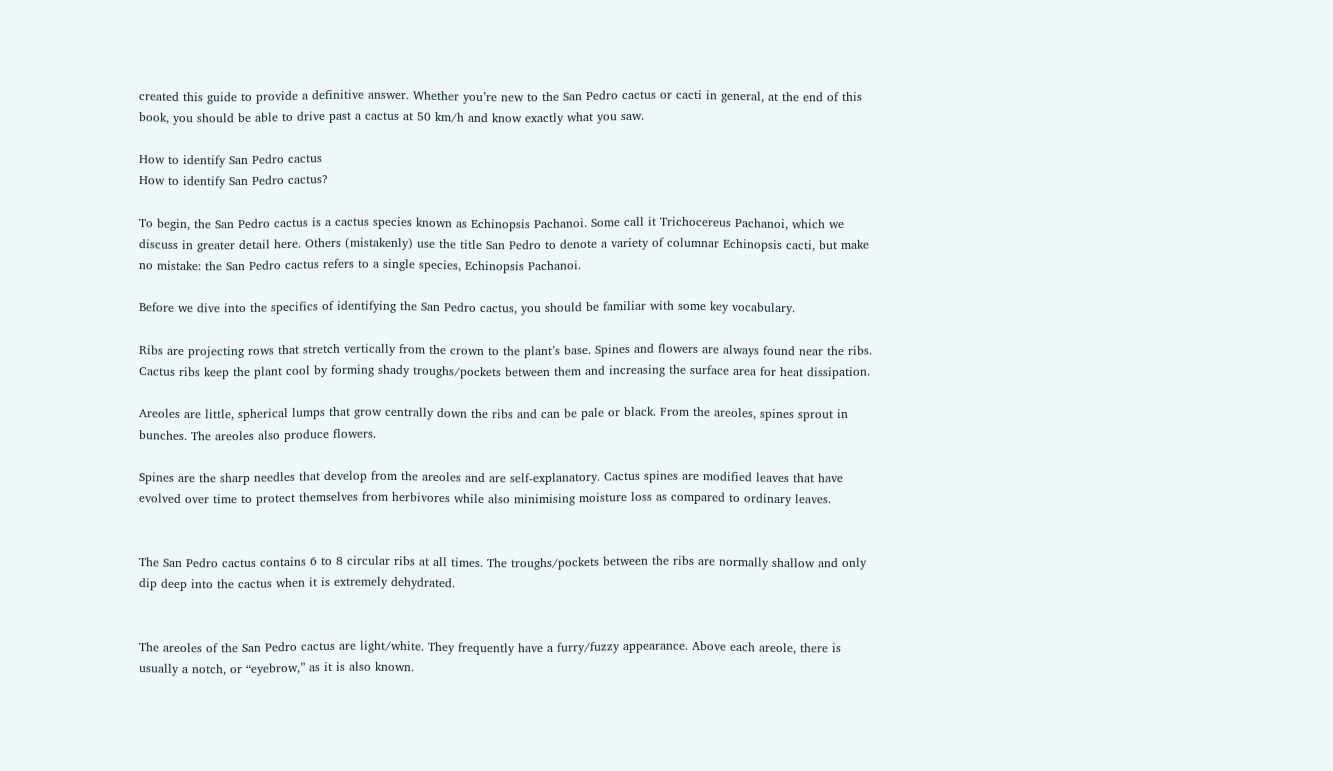created this guide to provide a definitive answer. Whether you’re new to the San Pedro cactus or cacti in general, at the end of this book, you should be able to drive past a cactus at 50 km/h and know exactly what you saw.

How to identify San Pedro cactus
How to identify San Pedro cactus?

To begin, the San Pedro cactus is a cactus species known as Echinopsis Pachanoi. Some call it Trichocereus Pachanoi, which we discuss in greater detail here. Others (mistakenly) use the title San Pedro to denote a variety of columnar Echinopsis cacti, but make no mistake: the San Pedro cactus refers to a single species, Echinopsis Pachanoi.

Before we dive into the specifics of identifying the San Pedro cactus, you should be familiar with some key vocabulary.

Ribs are projecting rows that stretch vertically from the crown to the plant’s base. Spines and flowers are always found near the ribs. Cactus ribs keep the plant cool by forming shady troughs/pockets between them and increasing the surface area for heat dissipation.

Areoles are little, spherical lumps that grow centrally down the ribs and can be pale or black. From the areoles, spines sprout in bunches. The areoles also produce flowers.

Spines are the sharp needles that develop from the areoles and are self-explanatory. Cactus spines are modified leaves that have evolved over time to protect themselves from herbivores while also minimising moisture loss as compared to ordinary leaves.


The San Pedro cactus contains 6 to 8 circular ribs at all times. The troughs/pockets between the ribs are normally shallow and only dip deep into the cactus when it is extremely dehydrated.


The areoles of the San Pedro cactus are light/white. They frequently have a furry/fuzzy appearance. Above each areole, there is usually a notch, or “eyebrow,” as it is also known.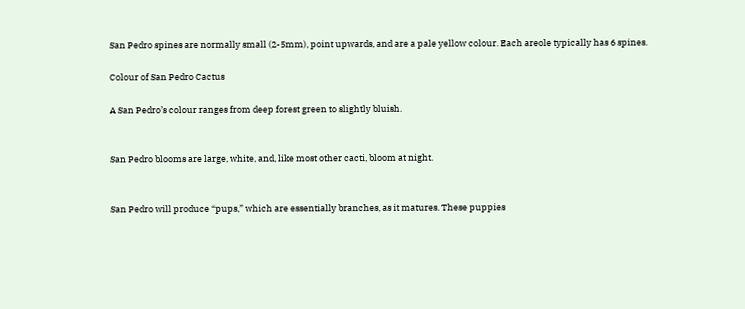San Pedro spines are normally small (2-5mm), point upwards, and are a pale yellow colour. Each areole typically has 6 spines.

Colour of San Pedro Cactus

A San Pedro’s colour ranges from deep forest green to slightly bluish.


San Pedro blooms are large, white, and, like most other cacti, bloom at night.


San Pedro will produce “pups,” which are essentially branches, as it matures. These puppies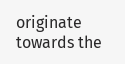originate towards the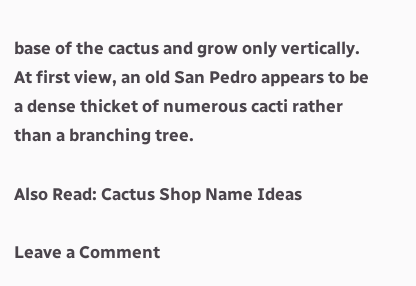base of the cactus and grow only vertically. At first view, an old San Pedro appears to be a dense thicket of numerous cacti rather than a branching tree.

Also Read: Cactus Shop Name Ideas

Leave a Comment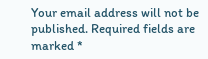Your email address will not be published. Required fields are marked *